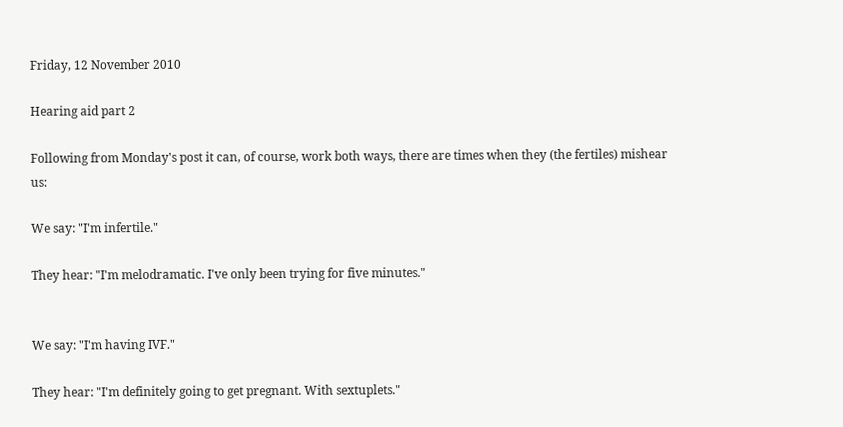Friday, 12 November 2010

Hearing aid part 2

Following from Monday's post it can, of course, work both ways, there are times when they (the fertiles) mishear us:

We say: "I'm infertile."

They hear: "I'm melodramatic. I've only been trying for five minutes."


We say: "I'm having IVF."

They hear: "I'm definitely going to get pregnant. With sextuplets."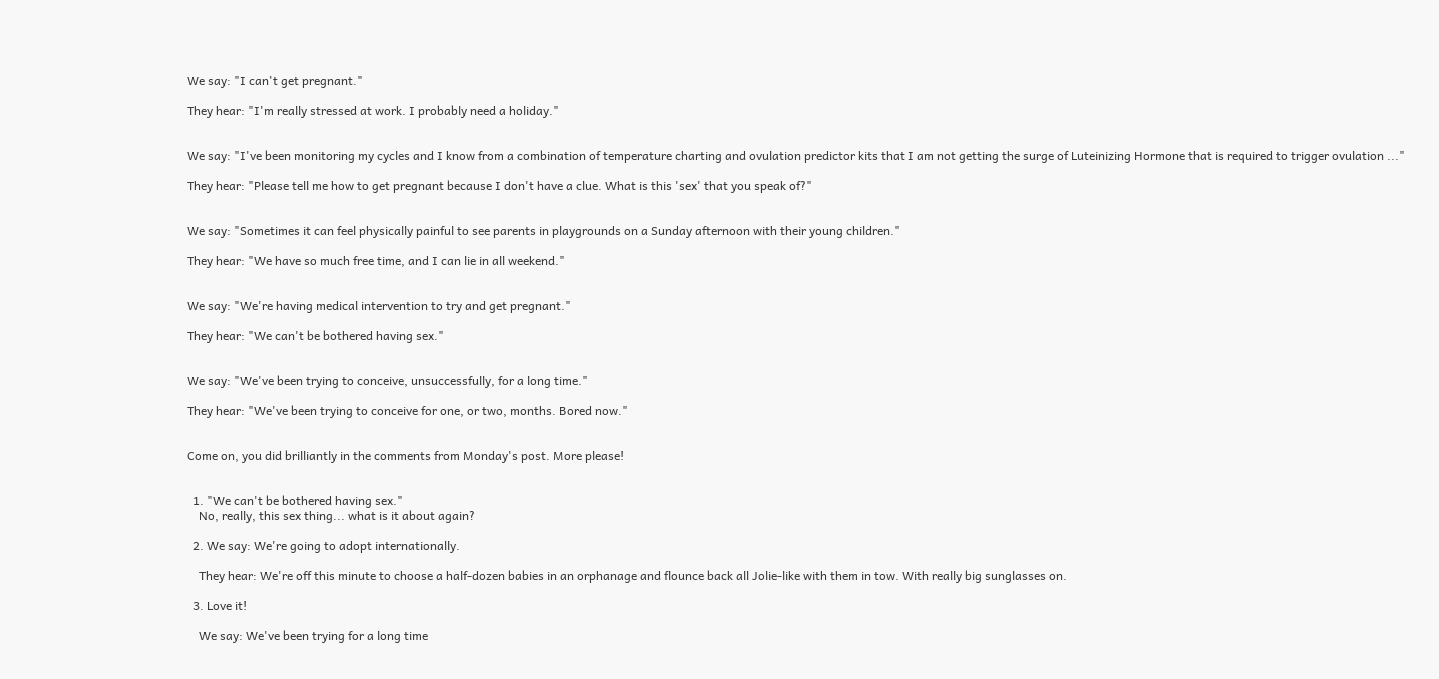We say: "I can't get pregnant."

They hear: "I'm really stressed at work. I probably need a holiday."


We say: "I've been monitoring my cycles and I know from a combination of temperature charting and ovulation predictor kits that I am not getting the surge of Luteinizing Hormone that is required to trigger ovulation ..."

They hear: "Please tell me how to get pregnant because I don't have a clue. What is this 'sex' that you speak of?"


We say: "Sometimes it can feel physically painful to see parents in playgrounds on a Sunday afternoon with their young children."

They hear: "We have so much free time, and I can lie in all weekend."


We say: "We're having medical intervention to try and get pregnant."

They hear: "We can't be bothered having sex."


We say: "We've been trying to conceive, unsuccessfully, for a long time."

They hear: "We've been trying to conceive for one, or two, months. Bored now."


Come on, you did brilliantly in the comments from Monday's post. More please!


  1. "We can't be bothered having sex."
    No, really, this sex thing... what is it about again?

  2. We say: We're going to adopt internationally.

    They hear: We're off this minute to choose a half-dozen babies in an orphanage and flounce back all Jolie-like with them in tow. With really big sunglasses on.

  3. Love it!

    We say: We've been trying for a long time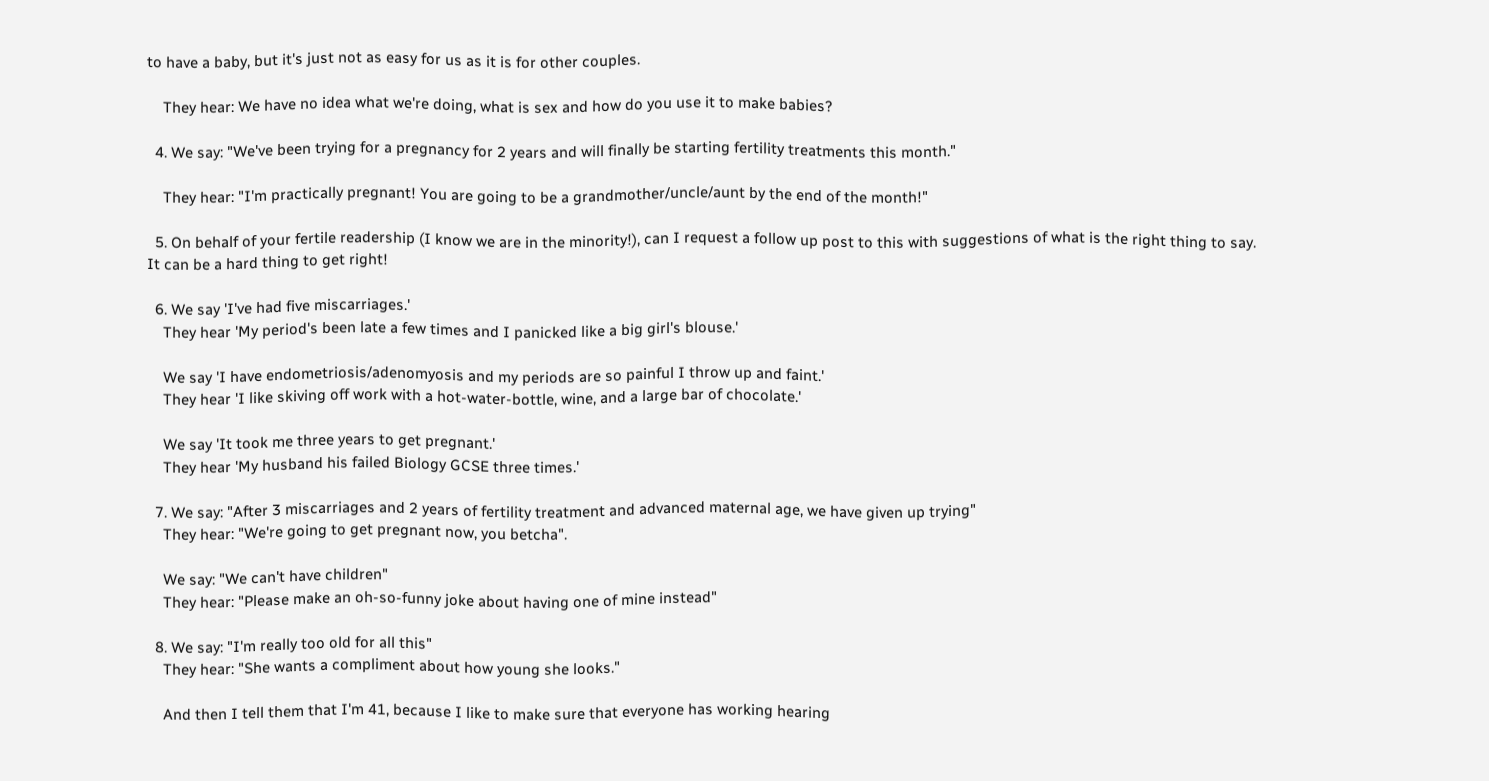to have a baby, but it's just not as easy for us as it is for other couples.

    They hear: We have no idea what we're doing, what is sex and how do you use it to make babies?

  4. We say: "We've been trying for a pregnancy for 2 years and will finally be starting fertility treatments this month."

    They hear: "I'm practically pregnant! You are going to be a grandmother/uncle/aunt by the end of the month!"

  5. On behalf of your fertile readership (I know we are in the minority!), can I request a follow up post to this with suggestions of what is the right thing to say. It can be a hard thing to get right!

  6. We say 'I've had five miscarriages.'
    They hear 'My period's been late a few times and I panicked like a big girl's blouse.'

    We say 'I have endometriosis/adenomyosis and my periods are so painful I throw up and faint.'
    They hear 'I like skiving off work with a hot-water-bottle, wine, and a large bar of chocolate.'

    We say 'It took me three years to get pregnant.'
    They hear 'My husband his failed Biology GCSE three times.'

  7. We say: "After 3 miscarriages and 2 years of fertility treatment and advanced maternal age, we have given up trying"
    They hear: "We're going to get pregnant now, you betcha".

    We say: "We can't have children"
    They hear: "Please make an oh-so-funny joke about having one of mine instead"

  8. We say: "I'm really too old for all this"
    They hear: "She wants a compliment about how young she looks."

    And then I tell them that I'm 41, because I like to make sure that everyone has working hearing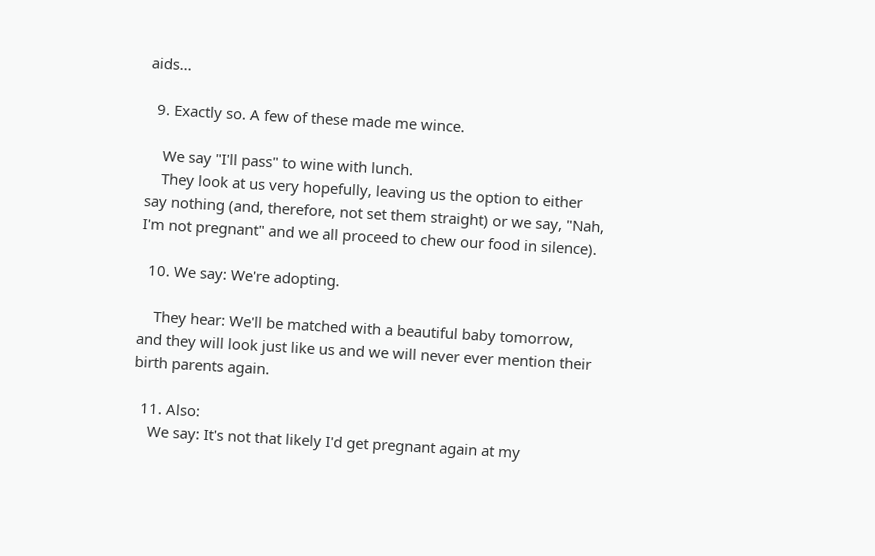aids...

  9. Exactly so. A few of these made me wince.

    We say "I'll pass" to wine with lunch.
    They look at us very hopefully, leaving us the option to either say nothing (and, therefore, not set them straight) or we say, "Nah, I'm not pregnant" and we all proceed to chew our food in silence).

  10. We say: We're adopting.

    They hear: We'll be matched with a beautiful baby tomorrow, and they will look just like us and we will never ever mention their birth parents again.

  11. Also:
    We say: It's not that likely I'd get pregnant again at my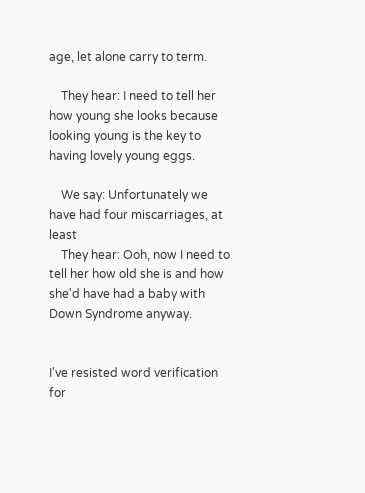age, let alone carry to term.

    They hear: I need to tell her how young she looks because looking young is the key to having lovely young eggs.

    We say: Unfortunately we have had four miscarriages, at least
    They hear: Ooh, now I need to tell her how old she is and how she'd have had a baby with Down Syndrome anyway.


I've resisted word verification for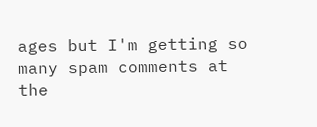ages but I'm getting so many spam comments at the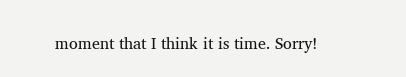moment that I think it is time. Sorry!